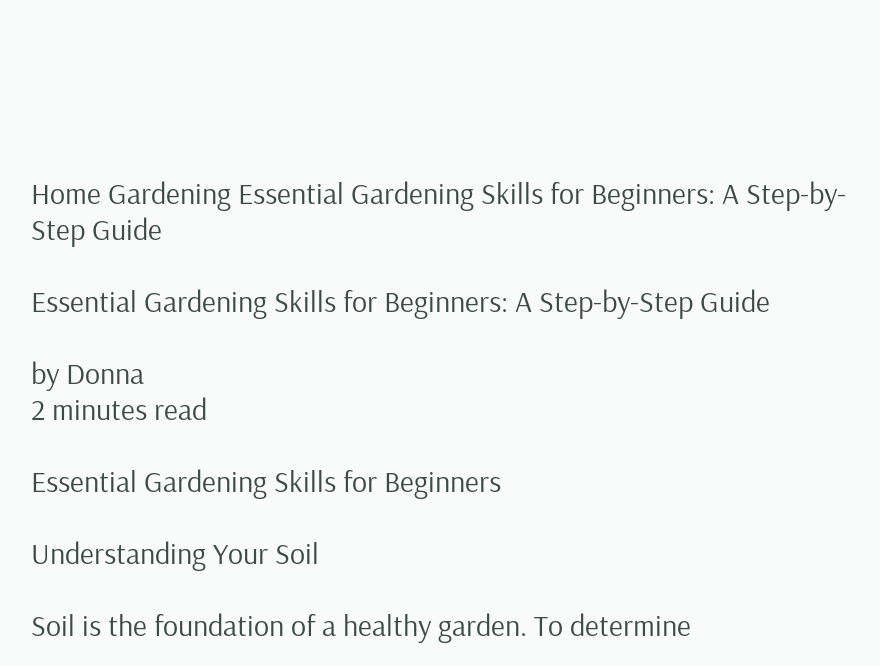Home Gardening Essential Gardening Skills for Beginners: A Step-by-Step Guide

Essential Gardening Skills for Beginners: A Step-by-Step Guide

by Donna
2 minutes read

Essential Gardening Skills for Beginners

Understanding Your Soil

Soil is the foundation of a healthy garden. To determine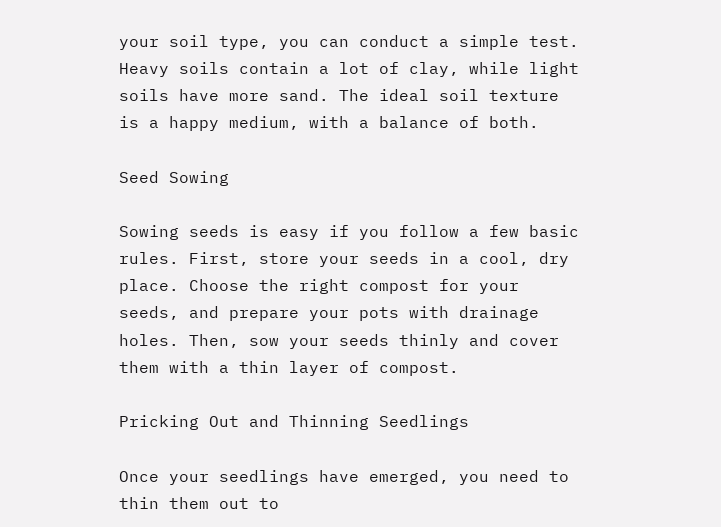your soil type, you can conduct a simple test. Heavy soils contain a lot of clay, while light soils have more sand. The ideal soil texture is a happy medium, with a balance of both.

Seed Sowing

Sowing seeds is easy if you follow a few basic rules. First, store your seeds in a cool, dry place. Choose the right compost for your seeds, and prepare your pots with drainage holes. Then, sow your seeds thinly and cover them with a thin layer of compost.

Pricking Out and Thinning Seedlings

Once your seedlings have emerged, you need to thin them out to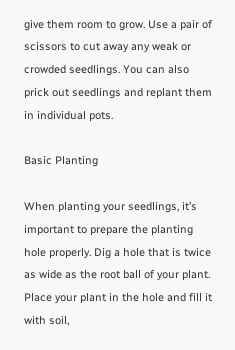give them room to grow. Use a pair of scissors to cut away any weak or crowded seedlings. You can also prick out seedlings and replant them in individual pots.

Basic Planting

When planting your seedlings, it’s important to prepare the planting hole properly. Dig a hole that is twice as wide as the root ball of your plant. Place your plant in the hole and fill it with soil,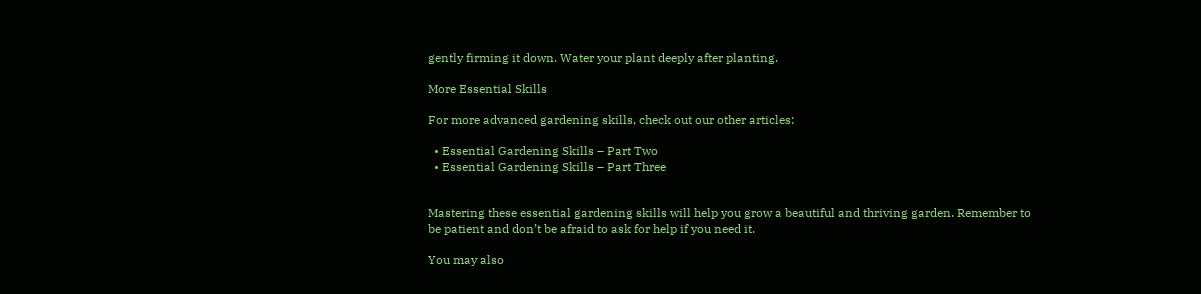gently firming it down. Water your plant deeply after planting.

More Essential Skills

For more advanced gardening skills, check out our other articles:

  • Essential Gardening Skills – Part Two
  • Essential Gardening Skills – Part Three


Mastering these essential gardening skills will help you grow a beautiful and thriving garden. Remember to be patient and don’t be afraid to ask for help if you need it.

You may also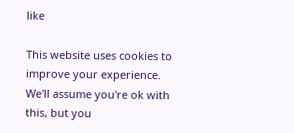like

This website uses cookies to improve your experience. We'll assume you're ok with this, but you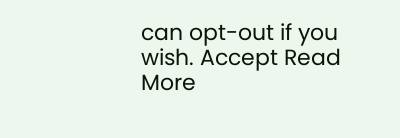can opt-out if you wish. Accept Read More